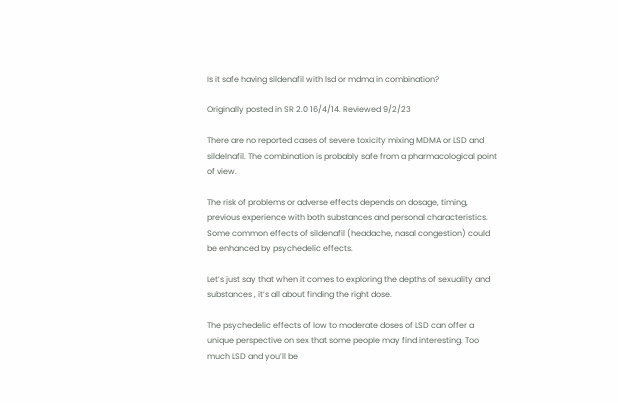Is it safe having sildenafil with lsd or mdma in combination?

Originally posted in SR 2.0 16/4/14. Reviewed 9/2/23

There are no reported cases of severe toxicity mixing MDMA or LSD and sildelnafil. The combination is probably safe from a pharmacological point of view.

The risk of problems or adverse effects depends on dosage, timing, previous experience with both substances and personal characteristics. Some common effects of sildenafil (headache, nasal congestion) could be enhanced by psychedelic effects.

Let’s just say that when it comes to exploring the depths of sexuality and substances , it’s all about finding the right dose.

The psychedelic effects of low to moderate doses of LSD can offer a unique perspective on sex that some people may find interesting. Too much LSD and you’ll be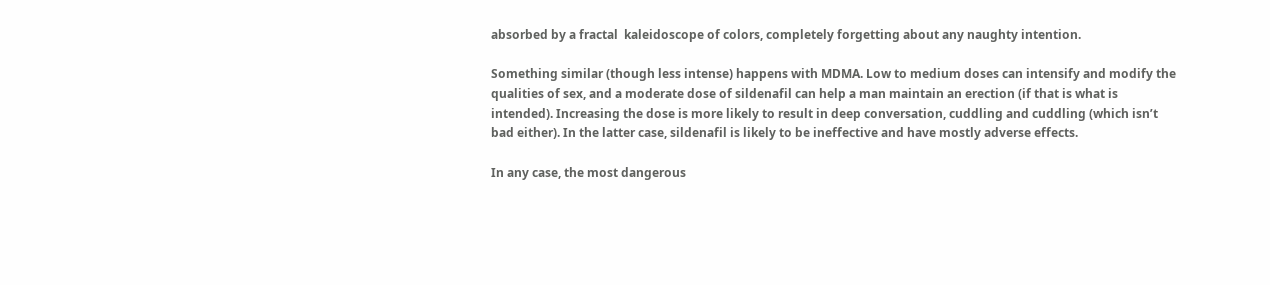absorbed by a fractal  kaleidoscope of colors, completely forgetting about any naughty intention.

Something similar (though less intense) happens with MDMA. Low to medium doses can intensify and modify the qualities of sex, and a moderate dose of sildenafil can help a man maintain an erection (if that is what is intended). Increasing the dose is more likely to result in deep conversation, cuddling and cuddling (which isn’t bad either). In the latter case, sildenafil is likely to be ineffective and have mostly adverse effects.

In any case, the most dangerous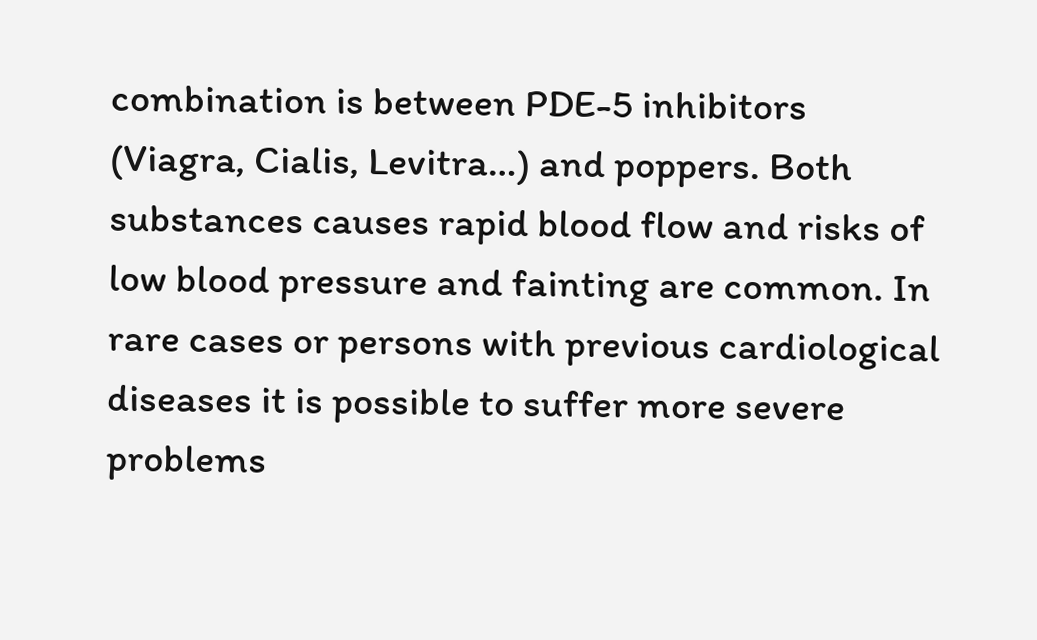combination is between PDE-5 inhibitors (Viagra, Cialis, Levitra…) and poppers. Both substances causes rapid blood flow and risks of  low blood pressure and fainting are common. In rare cases or persons with previous cardiological diseases it is possible to suffer more severe problems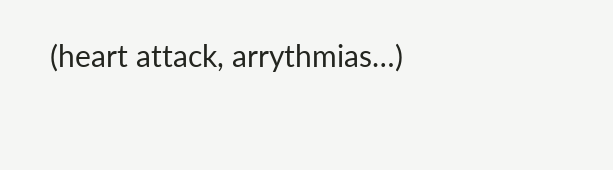(heart attack, arrythmias…)